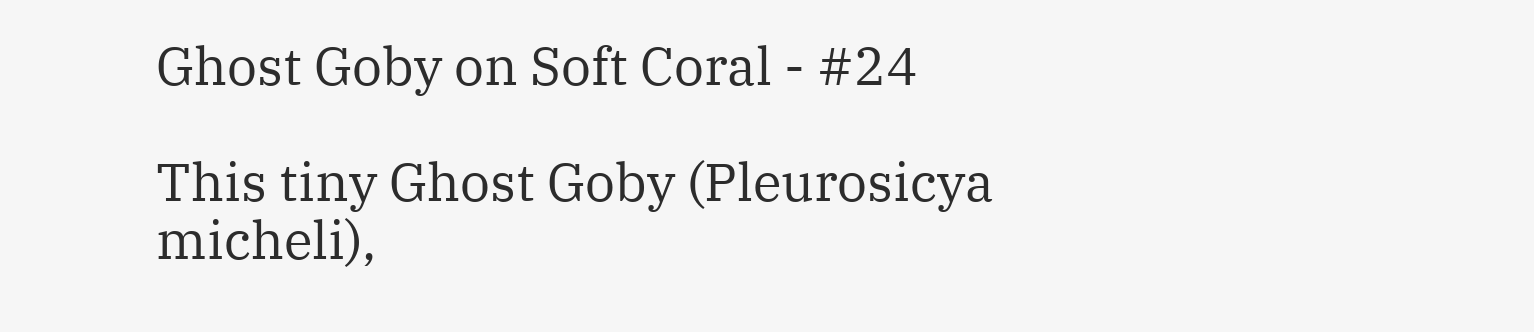Ghost Goby on Soft Coral - #24

This tiny Ghost Goby (Pleurosicya micheli),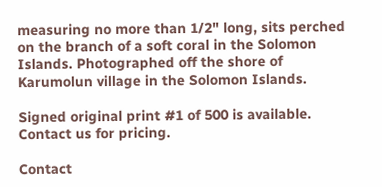measuring no more than 1/2" long, sits perched on the branch of a soft coral in the Solomon Islands. Photographed off the shore of Karumolun village in the Solomon Islands.

Signed original print #1 of 500 is available.
Contact us for pricing.

Contact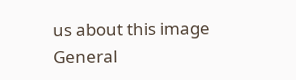us about this image
General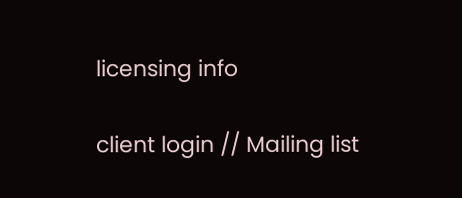licensing info

client login // Mailing list